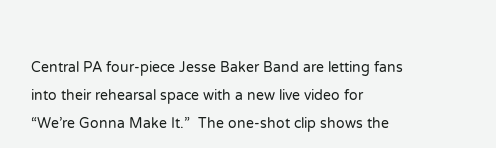Central PA four-piece Jesse Baker Band are letting fans into their rehearsal space with a new live video for “We’re Gonna Make It.”  The one-shot clip shows the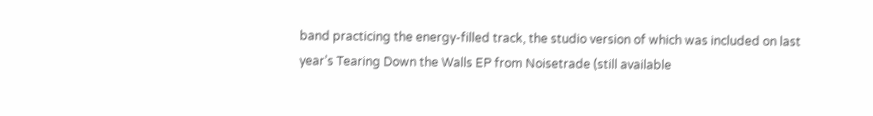band practicing the energy-filled track, the studio version of which was included on last year’s Tearing Down the Walls EP from Noisetrade (still available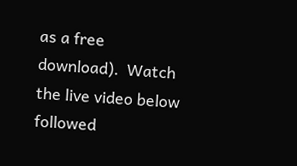as a free download).  Watch the live video below followed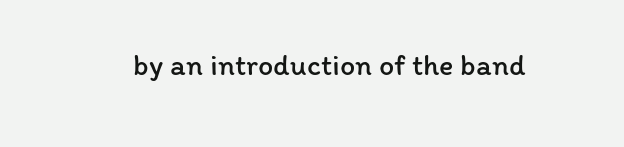by an introduction of the band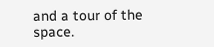and a tour of the space.